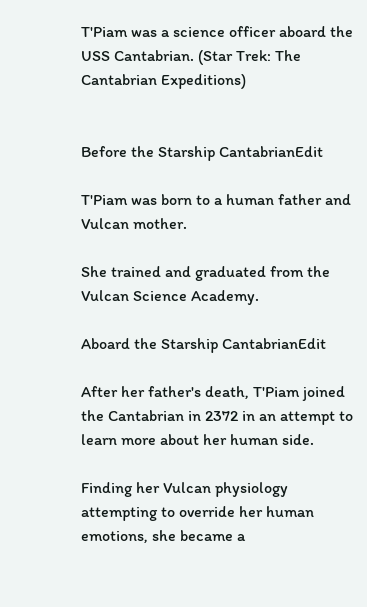T'Piam was a science officer aboard the USS Cantabrian. (Star Trek: The Cantabrian Expeditions)


Before the Starship CantabrianEdit

T'Piam was born to a human father and Vulcan mother.

She trained and graduated from the Vulcan Science Academy.

Aboard the Starship CantabrianEdit

After her father's death, T'Piam joined the Cantabrian in 2372 in an attempt to learn more about her human side.

Finding her Vulcan physiology attempting to override her human emotions, she became a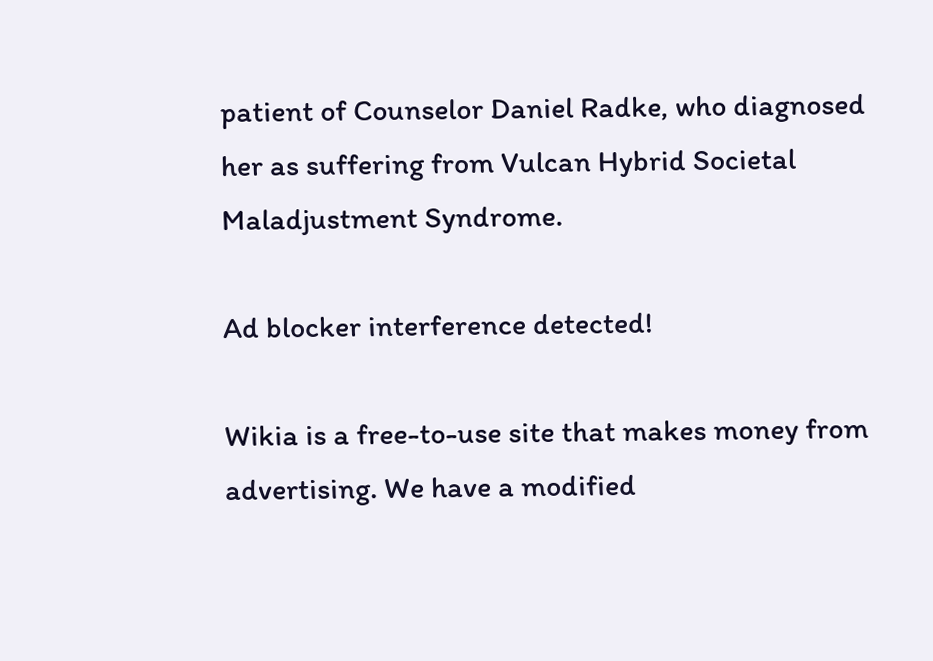patient of Counselor Daniel Radke, who diagnosed her as suffering from Vulcan Hybrid Societal Maladjustment Syndrome.

Ad blocker interference detected!

Wikia is a free-to-use site that makes money from advertising. We have a modified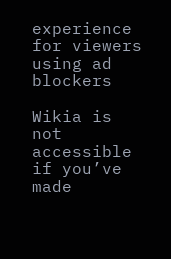experience for viewers using ad blockers

Wikia is not accessible if you’ve made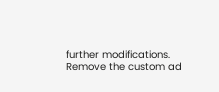further modifications. Remove the custom ad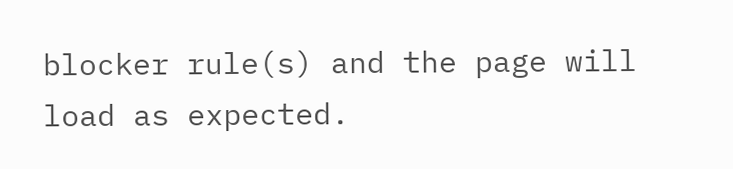blocker rule(s) and the page will load as expected.